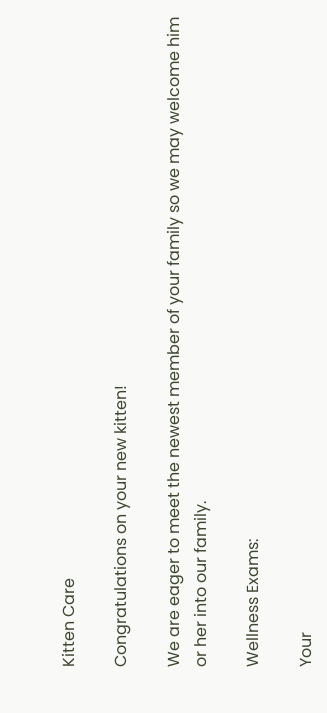Kitten Care

Congratulations on your new kitten!

We are eager to meet the newest member of your family so we may welcome him or her into our family.

Wellness Exams:

Your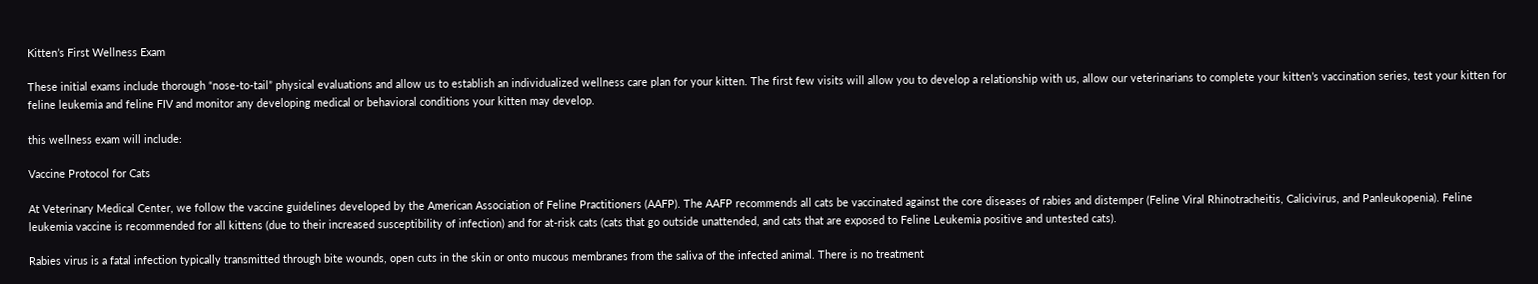Kitten’s First Wellness Exam

These initial exams include thorough “nose-to-tail” physical evaluations and allow us to establish an individualized wellness care plan for your kitten. The first few visits will allow you to develop a relationship with us, allow our veterinarians to complete your kitten’s vaccination series, test your kitten for feline leukemia and feline FIV and monitor any developing medical or behavioral conditions your kitten may develop.

this wellness exam will include:

Vaccine Protocol for Cats

At Veterinary Medical Center, we follow the vaccine guidelines developed by the American Association of Feline Practitioners (AAFP). The AAFP recommends all cats be vaccinated against the core diseases of rabies and distemper (Feline Viral Rhinotracheitis, Calicivirus, and Panleukopenia). Feline leukemia vaccine is recommended for all kittens (due to their increased susceptibility of infection) and for at-risk cats (cats that go outside unattended, and cats that are exposed to Feline Leukemia positive and untested cats).

Rabies virus is a fatal infection typically transmitted through bite wounds, open cuts in the skin or onto mucous membranes from the saliva of the infected animal. There is no treatment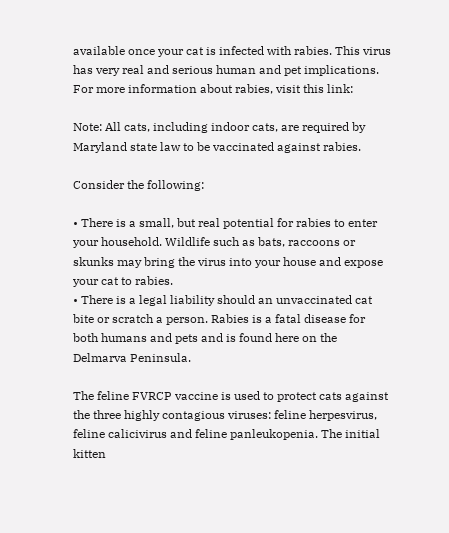available once your cat is infected with rabies. This virus has very real and serious human and pet implications. For more information about rabies, visit this link:

Note: All cats, including indoor cats, are required by Maryland state law to be vaccinated against rabies.

Consider the following:

• There is a small, but real potential for rabies to enter your household. Wildlife such as bats, raccoons or skunks may bring the virus into your house and expose your cat to rabies.
• There is a legal liability should an unvaccinated cat bite or scratch a person. Rabies is a fatal disease for both humans and pets and is found here on the Delmarva Peninsula.

The feline FVRCP vaccine is used to protect cats against the three highly contagious viruses: feline herpesvirus, feline calicivirus and feline panleukopenia. The initial kitten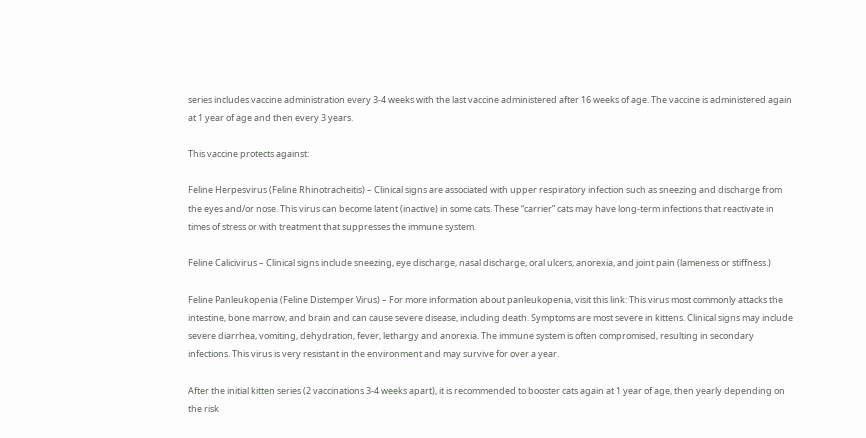series includes vaccine administration every 3-4 weeks with the last vaccine administered after 16 weeks of age. The vaccine is administered again at 1 year of age and then every 3 years.

This vaccine protects against:

Feline Herpesvirus (Feline Rhinotracheitis) – Clinical signs are associated with upper respiratory infection such as sneezing and discharge from the eyes and/or nose. This virus can become latent (inactive) in some cats. These “carrier” cats may have long-term infections that reactivate in times of stress or with treatment that suppresses the immune system.

Feline Calicivirus – Clinical signs include sneezing, eye discharge, nasal discharge, oral ulcers, anorexia, and joint pain (lameness or stiffness.)

Feline Panleukopenia (Feline Distemper Virus) – For more information about panleukopenia, visit this link: This virus most commonly attacks the intestine, bone marrow, and brain and can cause severe disease, including death. Symptoms are most severe in kittens. Clinical signs may include severe diarrhea, vomiting, dehydration, fever, lethargy and anorexia. The immune system is often compromised, resulting in secondary infections. This virus is very resistant in the environment and may survive for over a year.

After the initial kitten series (2 vaccinations 3-4 weeks apart), it is recommended to booster cats again at 1 year of age, then yearly depending on the risk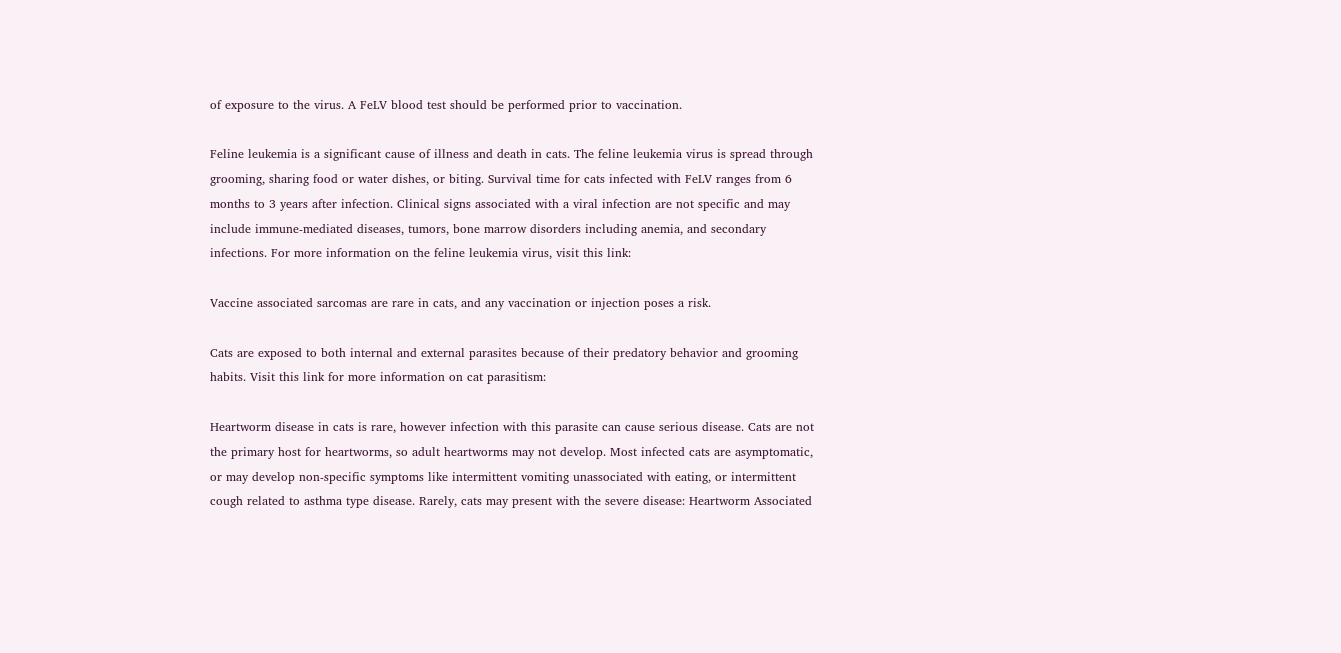of exposure to the virus. A FeLV blood test should be performed prior to vaccination.

Feline leukemia is a significant cause of illness and death in cats. The feline leukemia virus is spread through grooming, sharing food or water dishes, or biting. Survival time for cats infected with FeLV ranges from 6 months to 3 years after infection. Clinical signs associated with a viral infection are not specific and may include immune-mediated diseases, tumors, bone marrow disorders including anemia, and secondary infections. For more information on the feline leukemia virus, visit this link:

Vaccine associated sarcomas are rare in cats, and any vaccination or injection poses a risk.

Cats are exposed to both internal and external parasites because of their predatory behavior and grooming habits. Visit this link for more information on cat parasitism:

Heartworm disease in cats is rare, however infection with this parasite can cause serious disease. Cats are not the primary host for heartworms, so adult heartworms may not develop. Most infected cats are asymptomatic, or may develop non-specific symptoms like intermittent vomiting unassociated with eating, or intermittent cough related to asthma type disease. Rarely, cats may present with the severe disease: Heartworm Associated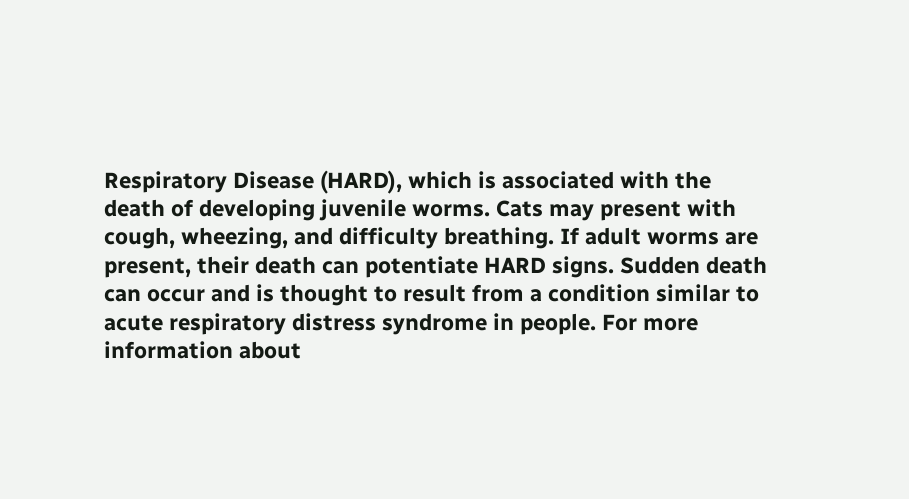Respiratory Disease (HARD), which is associated with the death of developing juvenile worms. Cats may present with cough, wheezing, and difficulty breathing. If adult worms are present, their death can potentiate HARD signs. Sudden death can occur and is thought to result from a condition similar to acute respiratory distress syndrome in people. For more information about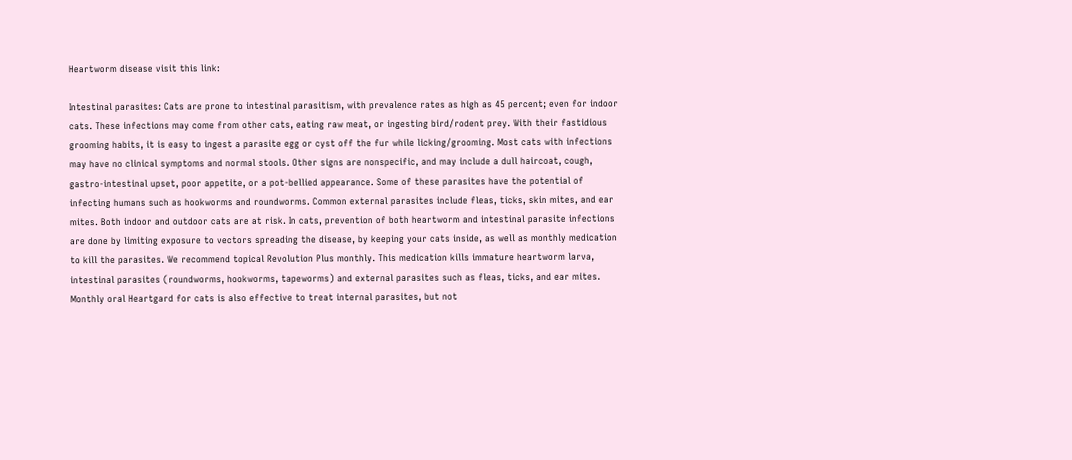Heartworm disease visit this link:

Intestinal parasites: Cats are prone to intestinal parasitism, with prevalence rates as high as 45 percent; even for indoor cats. These infections may come from other cats, eating raw meat, or ingesting bird/rodent prey. With their fastidious grooming habits, it is easy to ingest a parasite egg or cyst off the fur while licking/grooming. Most cats with infections may have no clinical symptoms and normal stools. Other signs are nonspecific, and may include a dull haircoat, cough, gastro-intestinal upset, poor appetite, or a pot-bellied appearance. Some of these parasites have the potential of infecting humans such as hookworms and roundworms. Common external parasites include fleas, ticks, skin mites, and ear mites. Both indoor and outdoor cats are at risk. In cats, prevention of both heartworm and intestinal parasite infections are done by limiting exposure to vectors spreading the disease, by keeping your cats inside, as well as monthly medication to kill the parasites. We recommend topical Revolution Plus monthly. This medication kills immature heartworm larva, intestinal parasites (roundworms, hookworms, tapeworms) and external parasites such as fleas, ticks, and ear mites. Monthly oral Heartgard for cats is also effective to treat internal parasites, but not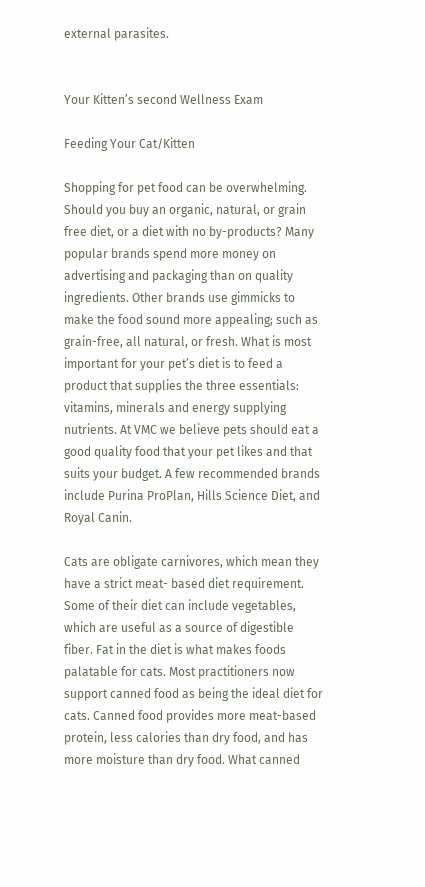external parasites.


Your Kitten’s second Wellness Exam

Feeding Your Cat/Kitten

Shopping for pet food can be overwhelming. Should you buy an organic, natural, or grain free diet, or a diet with no by-products? Many popular brands spend more money on advertising and packaging than on quality ingredients. Other brands use gimmicks to make the food sound more appealing; such as grain-free, all natural, or fresh. What is most important for your pet’s diet is to feed a product that supplies the three essentials: vitamins, minerals and energy supplying nutrients. At VMC we believe pets should eat a good quality food that your pet likes and that suits your budget. A few recommended brands include Purina ProPlan, Hills Science Diet, and Royal Canin.

Cats are obligate carnivores, which mean they have a strict meat- based diet requirement. Some of their diet can include vegetables, which are useful as a source of digestible fiber. Fat in the diet is what makes foods palatable for cats. Most practitioners now support canned food as being the ideal diet for cats. Canned food provides more meat-based protein, less calories than dry food, and has more moisture than dry food. What canned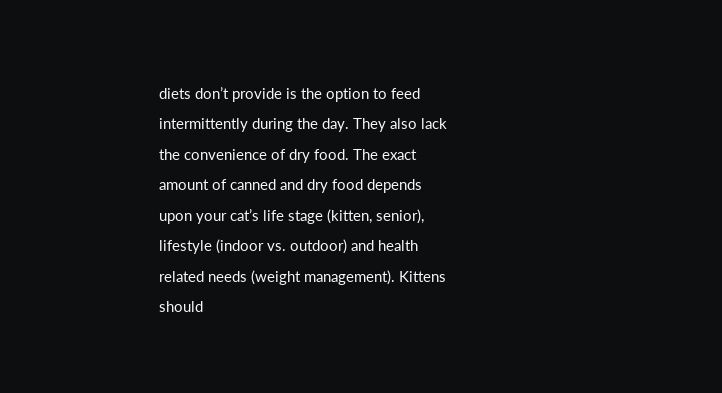diets don’t provide is the option to feed intermittently during the day. They also lack the convenience of dry food. The exact amount of canned and dry food depends upon your cat’s life stage (kitten, senior), lifestyle (indoor vs. outdoor) and health related needs (weight management). Kittens should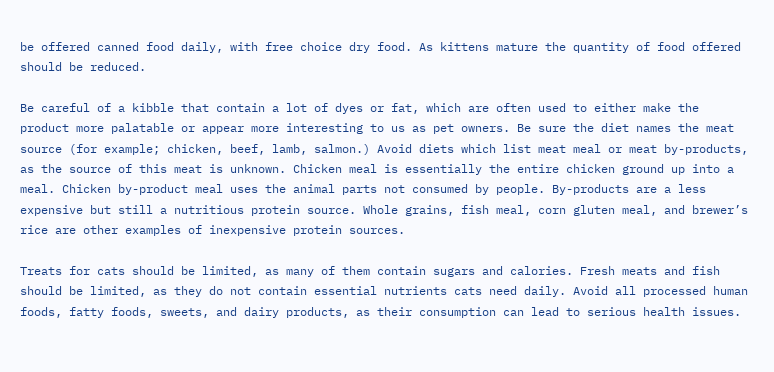be offered canned food daily, with free choice dry food. As kittens mature the quantity of food offered should be reduced.

Be careful of a kibble that contain a lot of dyes or fat, which are often used to either make the product more palatable or appear more interesting to us as pet owners. Be sure the diet names the meat source (for example; chicken, beef, lamb, salmon.) Avoid diets which list meat meal or meat by-products, as the source of this meat is unknown. Chicken meal is essentially the entire chicken ground up into a meal. Chicken by-product meal uses the animal parts not consumed by people. By-products are a less expensive but still a nutritious protein source. Whole grains, fish meal, corn gluten meal, and brewer’s rice are other examples of inexpensive protein sources.

Treats for cats should be limited, as many of them contain sugars and calories. Fresh meats and fish should be limited, as they do not contain essential nutrients cats need daily. Avoid all processed human foods, fatty foods, sweets, and dairy products, as their consumption can lead to serious health issues.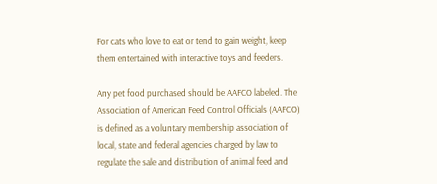For cats who love to eat or tend to gain weight, keep them entertained with interactive toys and feeders.

Any pet food purchased should be AAFCO labeled. The Association of American Feed Control Officials (AAFCO) is defined as a voluntary membership association of local, state and federal agencies charged by law to regulate the sale and distribution of animal feed and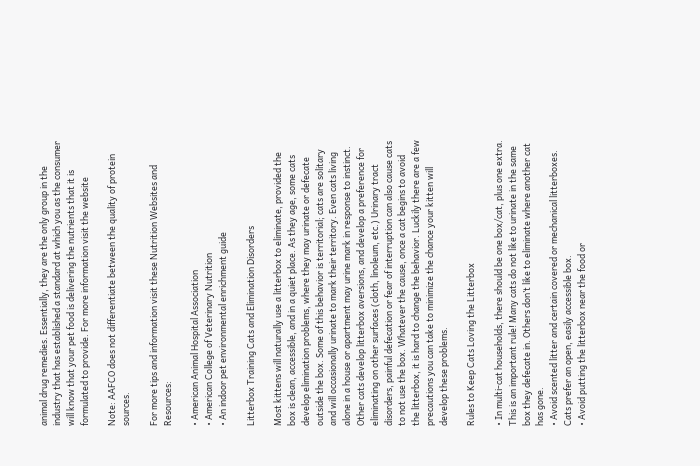animal drug remedies. Essentially, they are the only group in the industry that has established a standard at which you as the consumer will know that your pet food is delivering the nutrients that it is formulated to provide. For more information visit the website

Note: AAFCO does not differentiate between the quality of protein sources.

For more tips and information visit these Nutrition Websites and Resources:

• American Animal Hospital Association
• American College of Veterinary Nutrition
• An indoor pet environmental enrichment guide

Litterbox Training Cats and Elimination Disorders

Most kittens will naturally use a litterbox to eliminate, provided the box is clean, accessible, and in a quiet place. As they age, some cats develop elimination problems, where they may urinate or defecate outside the box. Some of this behavior is territorial; cats are solitary and will occasionally urinate to mark their territory. Even cats living alone in a house or apartment may urine mark in response to instinct. Other cats develop litterbox aversions, and develop a preference for eliminating on other surfaces (cloth, linoleum, etc.) Urinary tract disorders, painful defecation or fear of interruption can also cause cats to not use the box. Whatever the cause, once a cat begins to avoid the litterbox, it is hard to change the behavior. Luckily there are a few precautions you can take to minimize the chance your kitten will develop these problems.

Rules to Keep Cats Loving the Litterbox

• In multi-cat households, there should be one box/cat, plus one extra. This is an important rule! Many cats do not like to urinate in the same box they defecate in. Others don’t like to eliminate where another cat has gone.
• Avoid scented litter and certain covered or mechanical litterboxes. Cats prefer an open, easily accessible box.
• Avoid putting the litterbox near the food or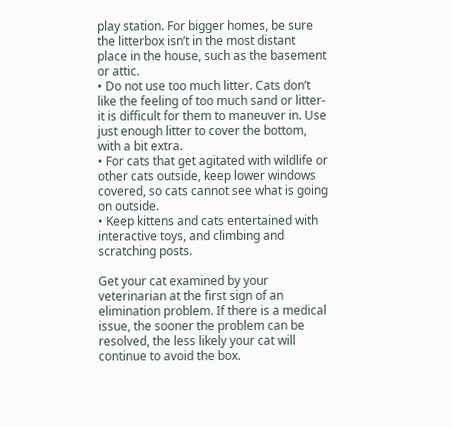play station. For bigger homes, be sure the litterbox isn’t in the most distant place in the house, such as the basement or attic.
• Do not use too much litter. Cats don’t like the feeling of too much sand or litter- it is difficult for them to maneuver in. Use just enough litter to cover the bottom, with a bit extra.
• For cats that get agitated with wildlife or other cats outside, keep lower windows covered, so cats cannot see what is going on outside.
• Keep kittens and cats entertained with interactive toys, and climbing and scratching posts.

Get your cat examined by your veterinarian at the first sign of an elimination problem. If there is a medical issue, the sooner the problem can be resolved, the less likely your cat will continue to avoid the box.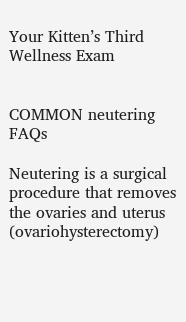Your Kitten’s Third Wellness Exam


COMMON neutering FAQs

Neutering is a surgical procedure that removes the ovaries and uterus (ovariohysterectomy)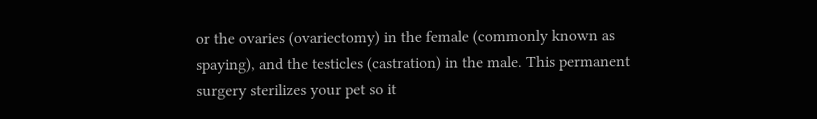or the ovaries (ovariectomy) in the female (commonly known as spaying), and the testicles (castration) in the male. This permanent surgery sterilizes your pet so it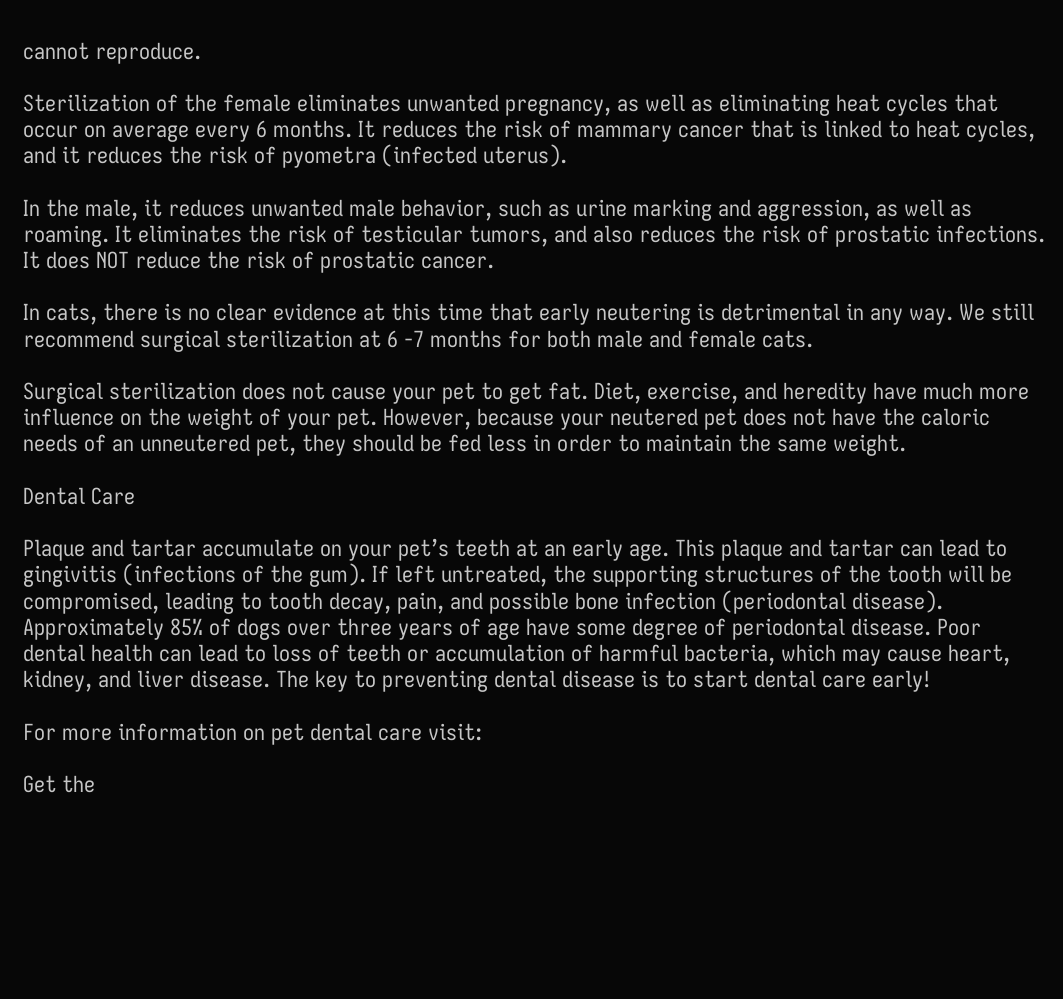cannot reproduce.

Sterilization of the female eliminates unwanted pregnancy, as well as eliminating heat cycles that occur on average every 6 months. It reduces the risk of mammary cancer that is linked to heat cycles, and it reduces the risk of pyometra (infected uterus).

In the male, it reduces unwanted male behavior, such as urine marking and aggression, as well as roaming. It eliminates the risk of testicular tumors, and also reduces the risk of prostatic infections. It does NOT reduce the risk of prostatic cancer.

In cats, there is no clear evidence at this time that early neutering is detrimental in any way. We still recommend surgical sterilization at 6 -7 months for both male and female cats.

Surgical sterilization does not cause your pet to get fat. Diet, exercise, and heredity have much more influence on the weight of your pet. However, because your neutered pet does not have the caloric needs of an unneutered pet, they should be fed less in order to maintain the same weight.

Dental Care

Plaque and tartar accumulate on your pet’s teeth at an early age. This plaque and tartar can lead to gingivitis (infections of the gum). If left untreated, the supporting structures of the tooth will be compromised, leading to tooth decay, pain, and possible bone infection (periodontal disease). Approximately 85% of dogs over three years of age have some degree of periodontal disease. Poor dental health can lead to loss of teeth or accumulation of harmful bacteria, which may cause heart, kidney, and liver disease. The key to preventing dental disease is to start dental care early!

For more information on pet dental care visit:

Get the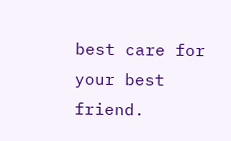best care for your best friend.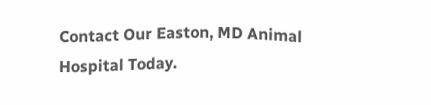Contact Our Easton, MD Animal Hospital Today.